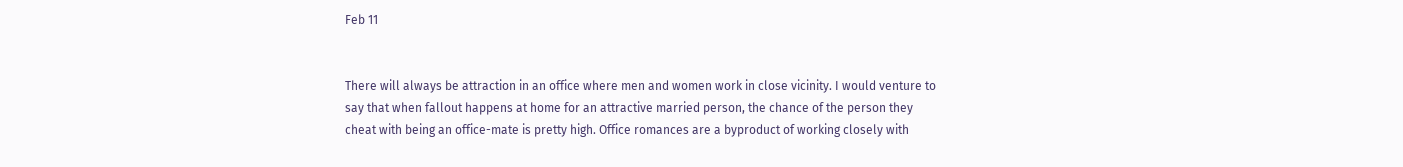Feb 11


There will always be attraction in an office where men and women work in close vicinity. I would venture to say that when fallout happens at home for an attractive married person, the chance of the person they cheat with being an office-mate is pretty high. Office romances are a byproduct of working closely with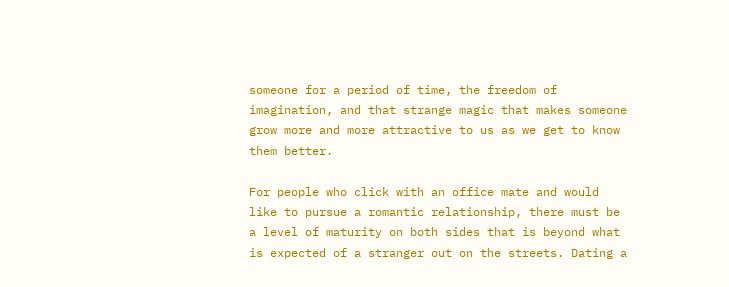someone for a period of time, the freedom of imagination, and that strange magic that makes someone grow more and more attractive to us as we get to know them better.

For people who click with an office mate and would like to pursue a romantic relationship, there must be a level of maturity on both sides that is beyond what is expected of a stranger out on the streets. Dating a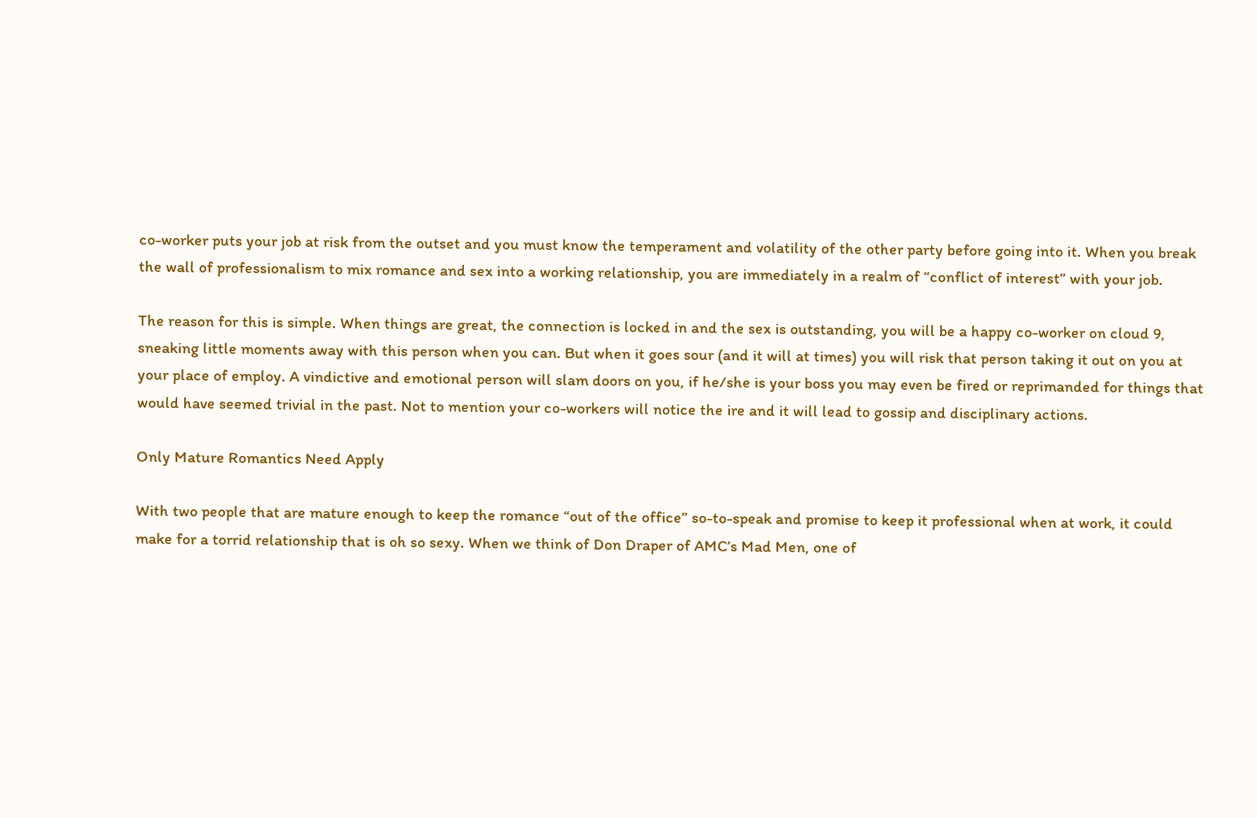co-worker puts your job at risk from the outset and you must know the temperament and volatility of the other party before going into it. When you break the wall of professionalism to mix romance and sex into a working relationship, you are immediately in a realm of “conflict of interest” with your job.

The reason for this is simple. When things are great, the connection is locked in and the sex is outstanding, you will be a happy co-worker on cloud 9, sneaking little moments away with this person when you can. But when it goes sour (and it will at times) you will risk that person taking it out on you at your place of employ. A vindictive and emotional person will slam doors on you, if he/she is your boss you may even be fired or reprimanded for things that would have seemed trivial in the past. Not to mention your co-workers will notice the ire and it will lead to gossip and disciplinary actions.

Only Mature Romantics Need Apply

With two people that are mature enough to keep the romance “out of the office” so-to-speak and promise to keep it professional when at work, it could make for a torrid relationship that is oh so sexy. When we think of Don Draper of AMC’s Mad Men, one of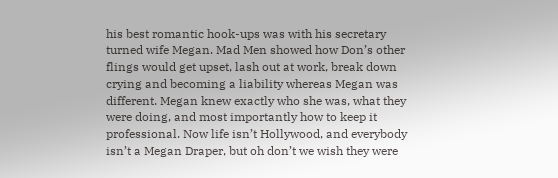his best romantic hook-ups was with his secretary turned wife Megan. Mad Men showed how Don’s other flings would get upset, lash out at work, break down crying and becoming a liability whereas Megan was different. Megan knew exactly who she was, what they were doing, and most importantly how to keep it professional. Now life isn’t Hollywood, and everybody isn’t a Megan Draper, but oh don’t we wish they were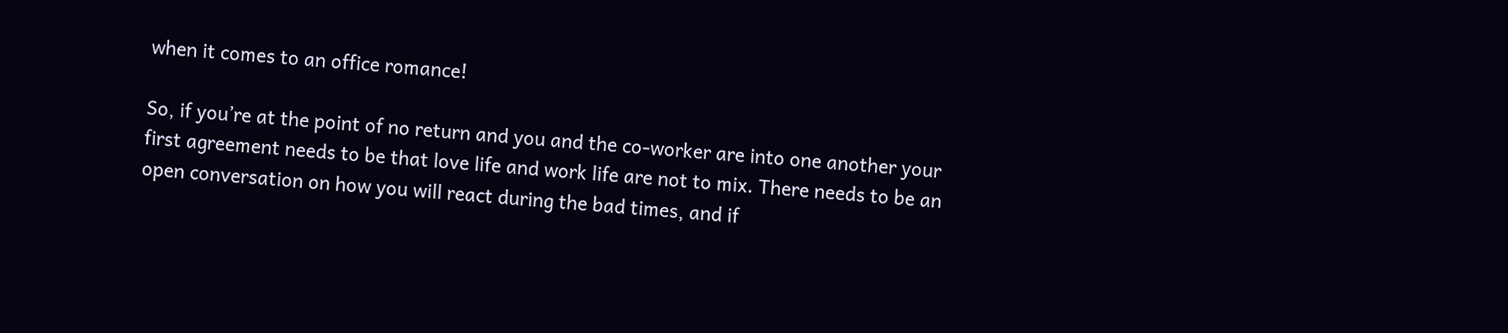when it comes to an office romance!

So, if you’re at the point of no return and you and the co-worker are into one another your first agreement needs to be that love life and work life are not to mix. There needs to be an open conversation on how you will react during the bad times, and if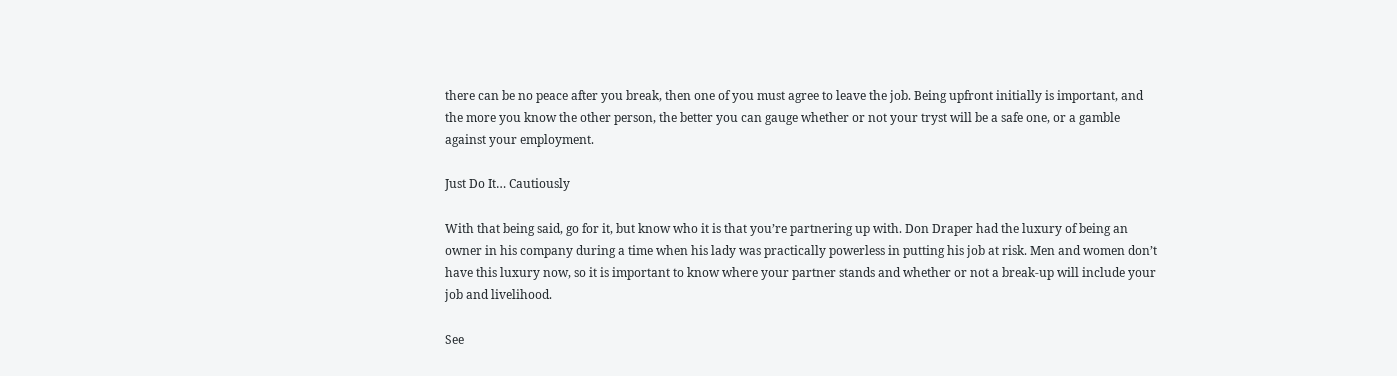there can be no peace after you break, then one of you must agree to leave the job. Being upfront initially is important, and the more you know the other person, the better you can gauge whether or not your tryst will be a safe one, or a gamble against your employment.

Just Do It… Cautiously

With that being said, go for it, but know who it is that you’re partnering up with. Don Draper had the luxury of being an owner in his company during a time when his lady was practically powerless in putting his job at risk. Men and women don’t have this luxury now, so it is important to know where your partner stands and whether or not a break-up will include your job and livelihood.

See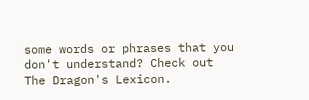some words or phrases that you don't understand? Check out The Dragon's Lexicon.